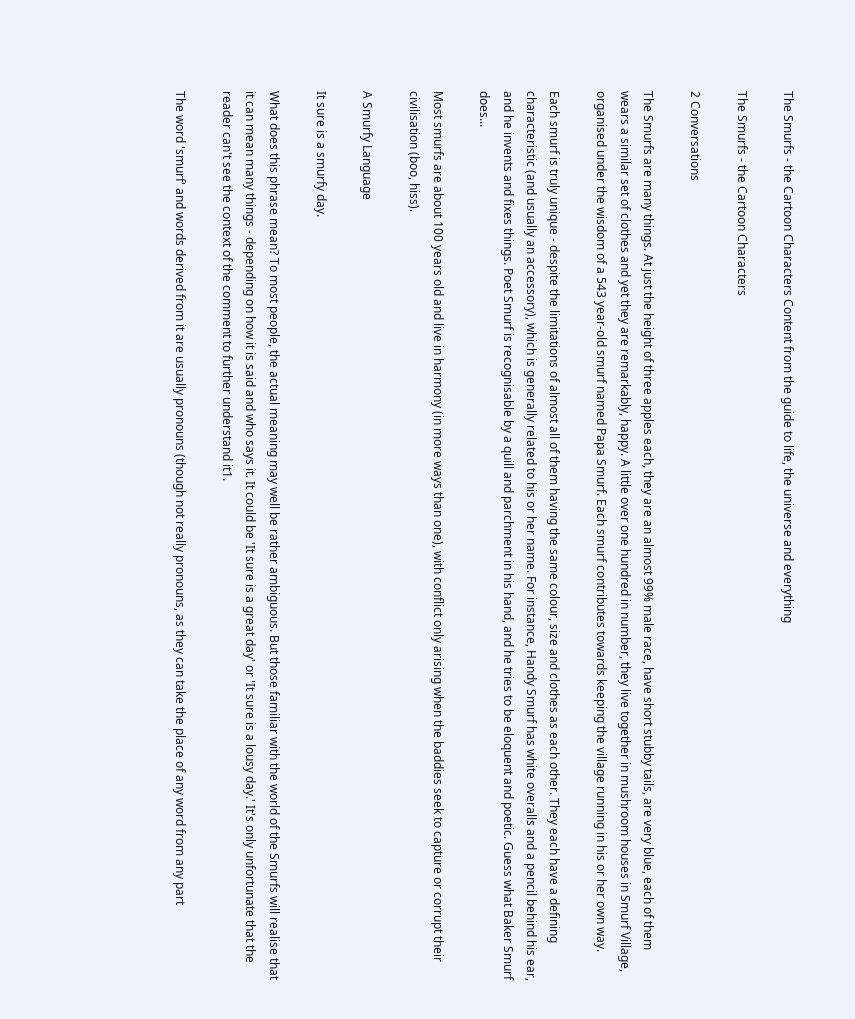The Smurfs - the Cartoon Characters Content from the guide to life, the universe and everything

The Smurfs - the Cartoon Characters

2 Conversations

The Smurfs are many things. At just the height of three apples each, they are an almost 99% male race, have short stubby tails, are very blue, each of them wears a similar set of clothes and yet they are remarkably, happy. A little over one hundred in number, they live together in mushroom houses in Smurf Village, organised under the wisdom of a 543 year-old smurf named Papa Smurf. Each smurf contributes towards keeping the village running in his or her own way.

Each smurf is truly unique - despite the limitations of almost all of them having the same colour, size and clothes as each other. They each have a defining characteristic (and usually an accessory), which is generally related to his or her name. For instance, Handy Smurf has white overalls and a pencil behind his ear, and he invents and fixes things. Poet Smurf is recognisable by a quill and parchment in his hand, and he tries to be eloquent and poetic. Guess what Baker Smurf does...

Most smurfs are about 100 years old and live in harmony (in more ways than one), with conflict only arising when the baddies seek to capture or corrupt their civilisation (boo, hiss).

A Smurfy Language

It sure is a smurfy day.

What does this phrase mean? To most people, the actual meaning may well be rather ambiguous. But those familiar with the world of the Smurfs will realise that it can mean many things - depending on how it is said and who says it. It could be 'It sure is a great day' or 'It sure is a lousy day.' It's only unfortunate that the reader can't see the context of the comment to further understand it1.

The word 'smurf' and words derived from it are usually pronouns (though not really pronouns, as they can take the place of any word from any part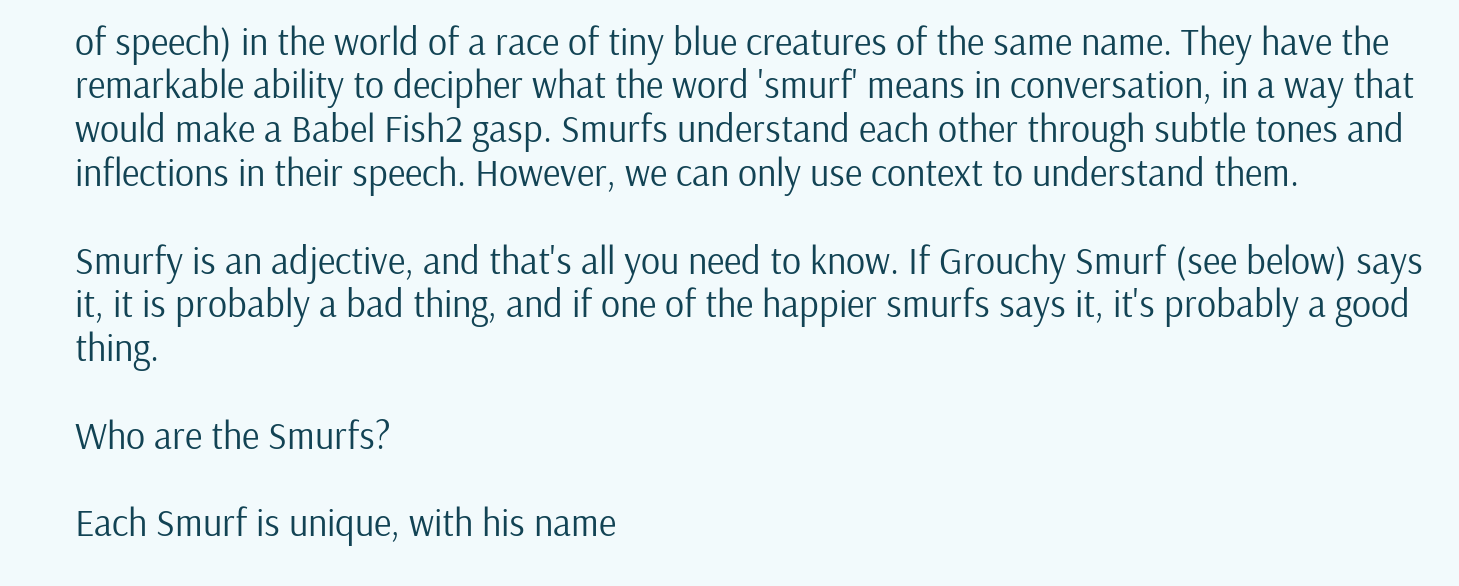of speech) in the world of a race of tiny blue creatures of the same name. They have the remarkable ability to decipher what the word 'smurf' means in conversation, in a way that would make a Babel Fish2 gasp. Smurfs understand each other through subtle tones and inflections in their speech. However, we can only use context to understand them.

Smurfy is an adjective, and that's all you need to know. If Grouchy Smurf (see below) says it, it is probably a bad thing, and if one of the happier smurfs says it, it's probably a good thing.

Who are the Smurfs?

Each Smurf is unique, with his name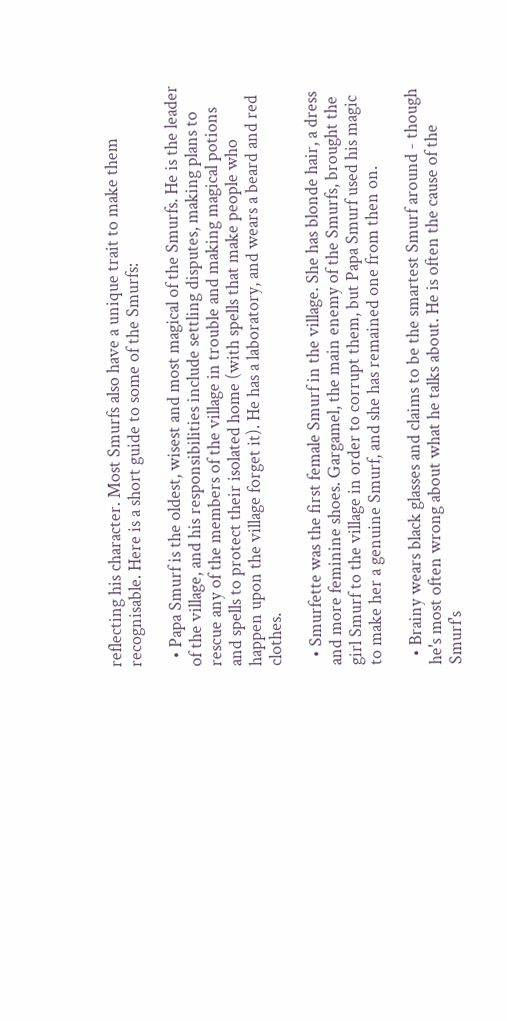reflecting his character. Most Smurfs also have a unique trait to make them recognisable. Here is a short guide to some of the Smurfs:

  • Papa Smurf is the oldest, wisest and most magical of the Smurfs. He is the leader of the village, and his responsibilities include settling disputes, making plans to rescue any of the members of the village in trouble and making magical potions and spells to protect their isolated home (with spells that make people who happen upon the village forget it). He has a laboratory, and wears a beard and red clothes.

  • Smurfette was the first female Smurf in the village. She has blonde hair, a dress and more feminine shoes. Gargamel, the main enemy of the Smurfs, brought the girl Smurf to the village in order to corrupt them, but Papa Smurf used his magic to make her a genuine Smurf, and she has remained one from then on.

  • Brainy wears black glasses and claims to be the smartest Smurf around - though he's most often wrong about what he talks about. He is often the cause of the Smurf's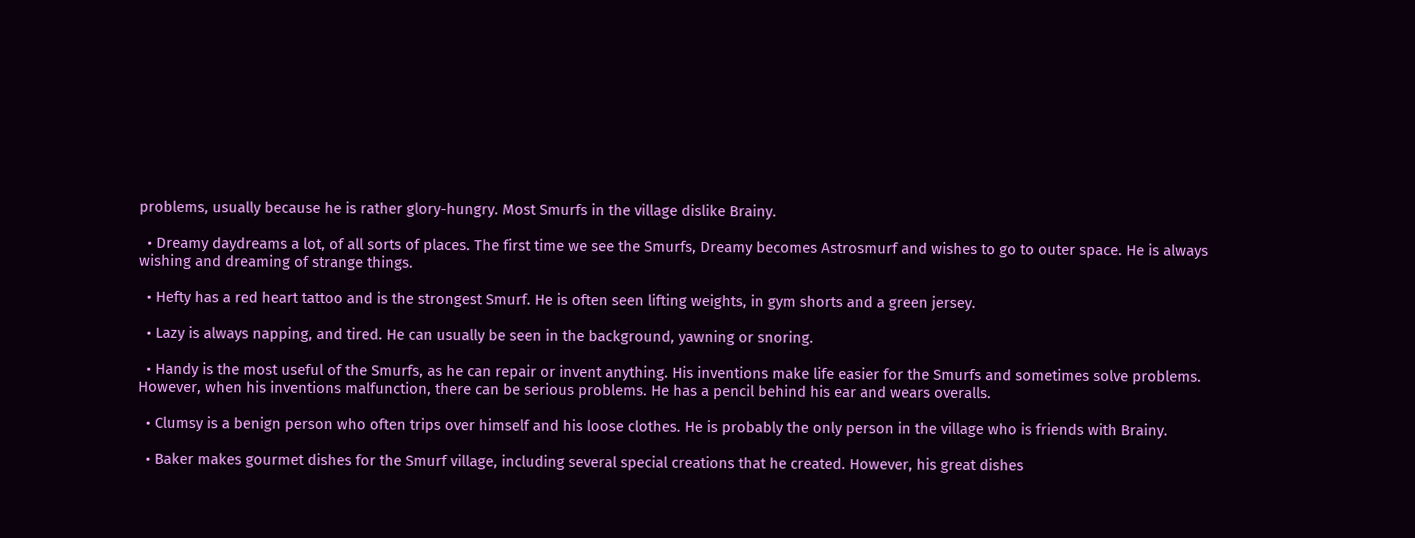problems, usually because he is rather glory-hungry. Most Smurfs in the village dislike Brainy.

  • Dreamy daydreams a lot, of all sorts of places. The first time we see the Smurfs, Dreamy becomes Astrosmurf and wishes to go to outer space. He is always wishing and dreaming of strange things.

  • Hefty has a red heart tattoo and is the strongest Smurf. He is often seen lifting weights, in gym shorts and a green jersey.

  • Lazy is always napping, and tired. He can usually be seen in the background, yawning or snoring.

  • Handy is the most useful of the Smurfs, as he can repair or invent anything. His inventions make life easier for the Smurfs and sometimes solve problems. However, when his inventions malfunction, there can be serious problems. He has a pencil behind his ear and wears overalls.

  • Clumsy is a benign person who often trips over himself and his loose clothes. He is probably the only person in the village who is friends with Brainy.

  • Baker makes gourmet dishes for the Smurf village, including several special creations that he created. However, his great dishes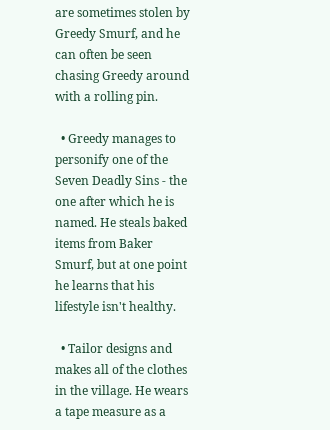are sometimes stolen by Greedy Smurf, and he can often be seen chasing Greedy around with a rolling pin.

  • Greedy manages to personify one of the Seven Deadly Sins - the one after which he is named. He steals baked items from Baker Smurf, but at one point he learns that his lifestyle isn't healthy.

  • Tailor designs and makes all of the clothes in the village. He wears a tape measure as a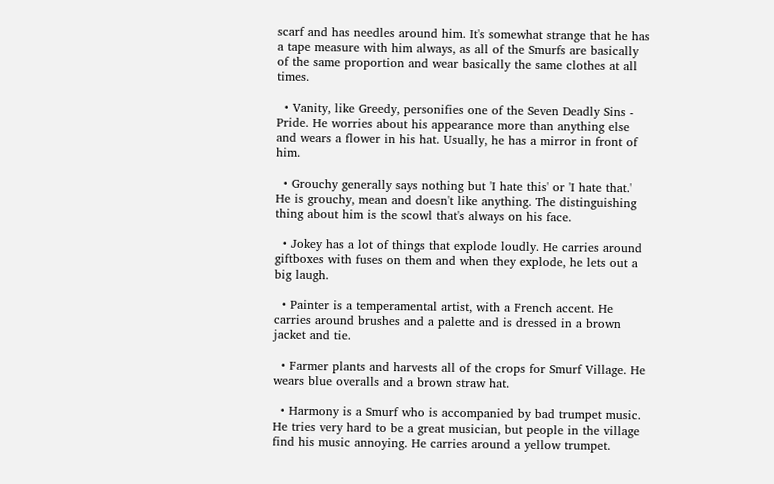scarf and has needles around him. It's somewhat strange that he has a tape measure with him always, as all of the Smurfs are basically of the same proportion and wear basically the same clothes at all times.

  • Vanity, like Greedy, personifies one of the Seven Deadly Sins - Pride. He worries about his appearance more than anything else and wears a flower in his hat. Usually, he has a mirror in front of him.

  • Grouchy generally says nothing but 'I hate this' or 'I hate that.' He is grouchy, mean and doesn't like anything. The distinguishing thing about him is the scowl that's always on his face.

  • Jokey has a lot of things that explode loudly. He carries around giftboxes with fuses on them and when they explode, he lets out a big laugh.

  • Painter is a temperamental artist, with a French accent. He carries around brushes and a palette and is dressed in a brown jacket and tie.

  • Farmer plants and harvests all of the crops for Smurf Village. He wears blue overalls and a brown straw hat.

  • Harmony is a Smurf who is accompanied by bad trumpet music. He tries very hard to be a great musician, but people in the village find his music annoying. He carries around a yellow trumpet.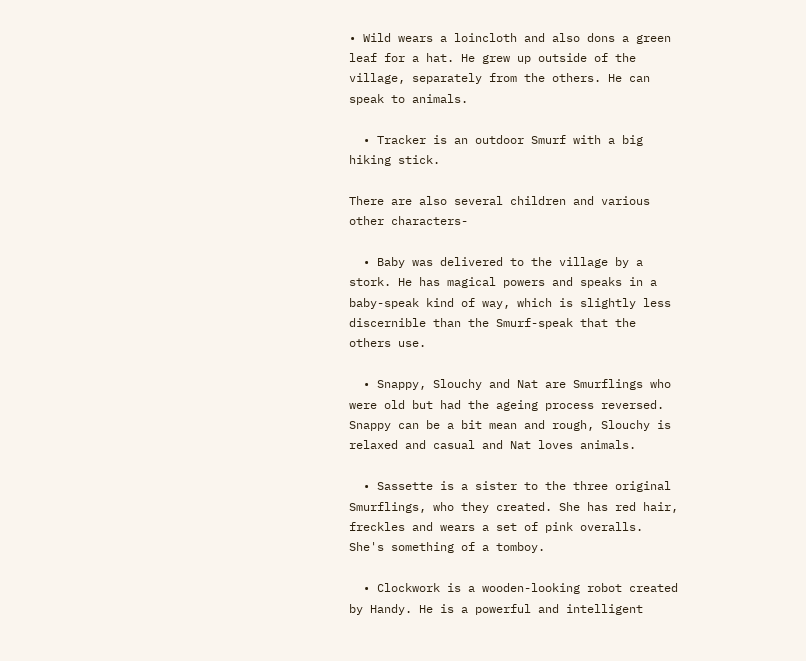• Wild wears a loincloth and also dons a green leaf for a hat. He grew up outside of the village, separately from the others. He can speak to animals.

  • Tracker is an outdoor Smurf with a big hiking stick.

There are also several children and various other characters-

  • Baby was delivered to the village by a stork. He has magical powers and speaks in a baby-speak kind of way, which is slightly less discernible than the Smurf-speak that the others use.

  • Snappy, Slouchy and Nat are Smurflings who were old but had the ageing process reversed. Snappy can be a bit mean and rough, Slouchy is relaxed and casual and Nat loves animals.

  • Sassette is a sister to the three original Smurflings, who they created. She has red hair, freckles and wears a set of pink overalls. She's something of a tomboy.

  • Clockwork is a wooden-looking robot created by Handy. He is a powerful and intelligent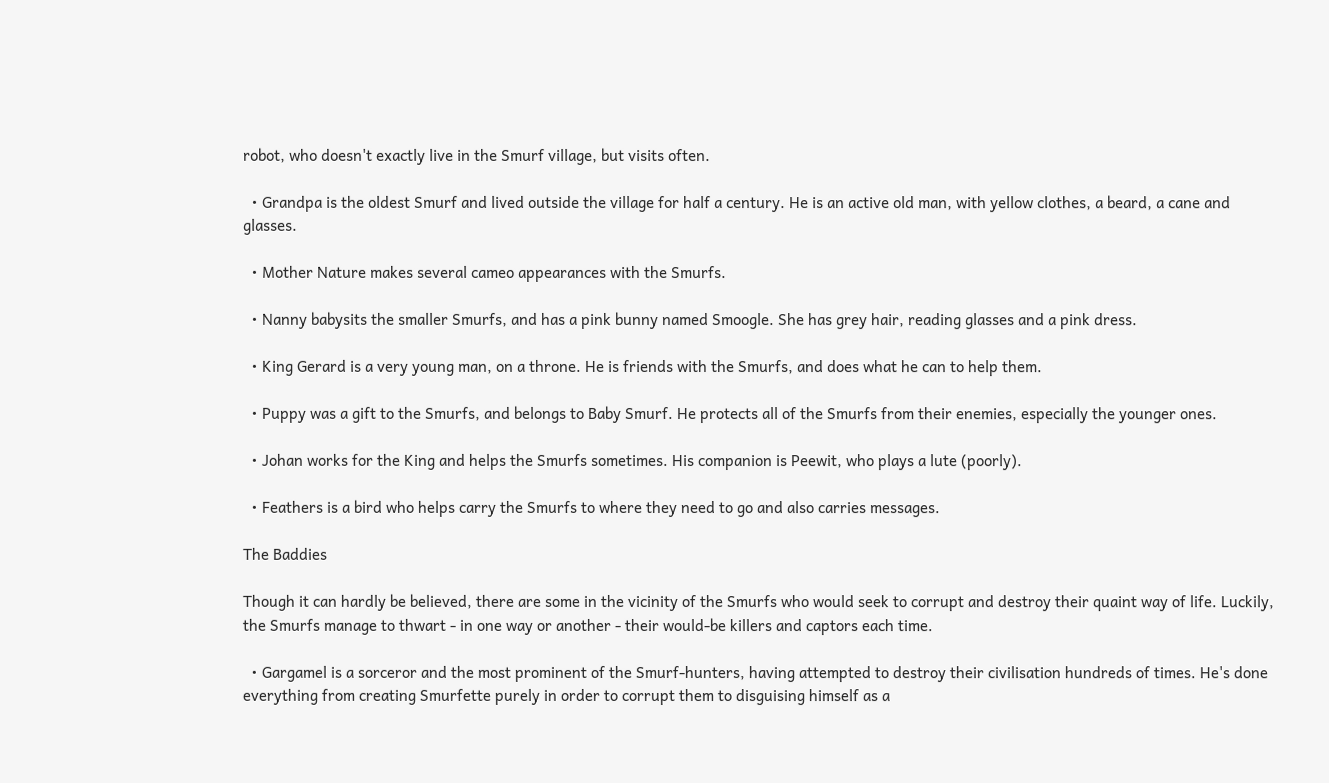robot, who doesn't exactly live in the Smurf village, but visits often.

  • Grandpa is the oldest Smurf and lived outside the village for half a century. He is an active old man, with yellow clothes, a beard, a cane and glasses.

  • Mother Nature makes several cameo appearances with the Smurfs.

  • Nanny babysits the smaller Smurfs, and has a pink bunny named Smoogle. She has grey hair, reading glasses and a pink dress.

  • King Gerard is a very young man, on a throne. He is friends with the Smurfs, and does what he can to help them.

  • Puppy was a gift to the Smurfs, and belongs to Baby Smurf. He protects all of the Smurfs from their enemies, especially the younger ones.

  • Johan works for the King and helps the Smurfs sometimes. His companion is Peewit, who plays a lute (poorly).

  • Feathers is a bird who helps carry the Smurfs to where they need to go and also carries messages.

The Baddies

Though it can hardly be believed, there are some in the vicinity of the Smurfs who would seek to corrupt and destroy their quaint way of life. Luckily, the Smurfs manage to thwart - in one way or another - their would-be killers and captors each time.

  • Gargamel is a sorceror and the most prominent of the Smurf-hunters, having attempted to destroy their civilisation hundreds of times. He's done everything from creating Smurfette purely in order to corrupt them to disguising himself as a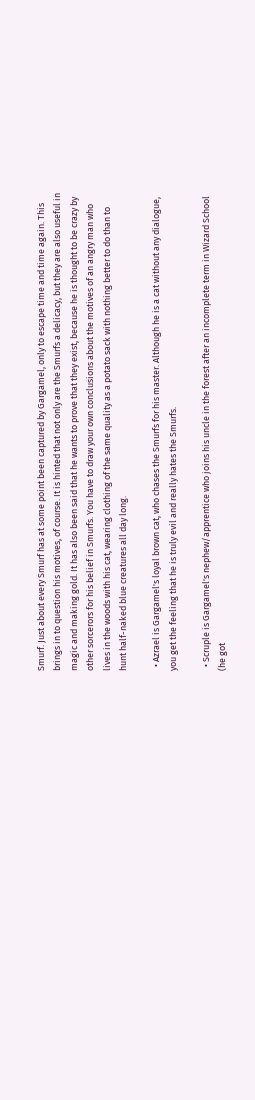Smurf. Just about every Smurf has at some point been captured by Gargamel, only to escape time and time again. This brings in to question his motives, of course. It is hinted that not only are the Smurfs a delicacy, but they are also useful in magic and making gold. It has also been said that he wants to prove that they exist, because he is thought to be crazy by other sorcerors for his belief in Smurfs. You have to draw your own conclusions about the motives of an angry man who lives in the woods with his cat, wearing clothing of the same quality as a potato sack with nothing better to do than to hunt half-naked blue creatures all day long.

  • Azrael is Gargamel's loyal brown cat, who chases the Smurfs for his master. Although he is a cat without any dialogue, you get the feeling that he is truly evil and really hates the Smurfs.

  • Scruple is Gargamel's nephew/apprentice who joins his uncle in the forest after an incomplete term in Wizard School (he got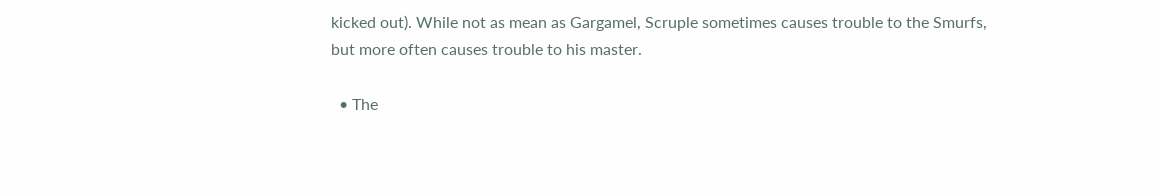kicked out). While not as mean as Gargamel, Scruple sometimes causes trouble to the Smurfs, but more often causes trouble to his master.

  • The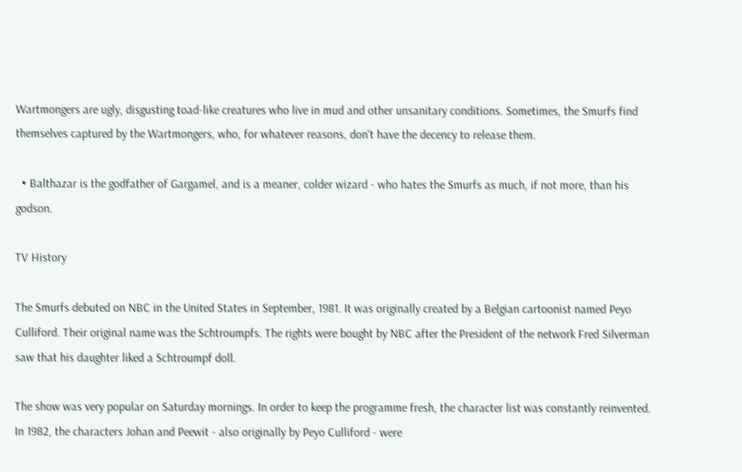Wartmongers are ugly, disgusting toad-like creatures who live in mud and other unsanitary conditions. Sometimes, the Smurfs find themselves captured by the Wartmongers, who, for whatever reasons, don't have the decency to release them.

  • Balthazar is the godfather of Gargamel, and is a meaner, colder wizard - who hates the Smurfs as much, if not more, than his godson.

TV History

The Smurfs debuted on NBC in the United States in September, 1981. It was originally created by a Belgian cartoonist named Peyo Culliford. Their original name was the Schtroumpfs. The rights were bought by NBC after the President of the network Fred Silverman saw that his daughter liked a Schtroumpf doll.

The show was very popular on Saturday mornings. In order to keep the programme fresh, the character list was constantly reinvented. In 1982, the characters Johan and Peewit - also originally by Peyo Culliford - were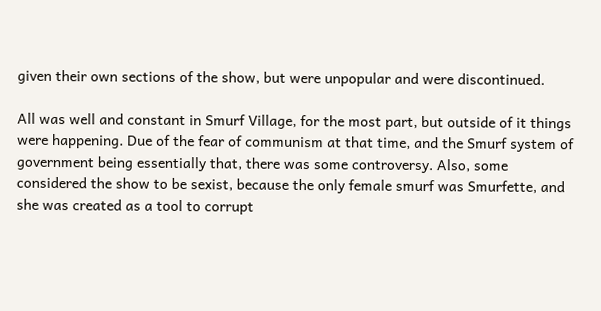given their own sections of the show, but were unpopular and were discontinued.

All was well and constant in Smurf Village, for the most part, but outside of it things were happening. Due of the fear of communism at that time, and the Smurf system of government being essentially that, there was some controversy. Also, some considered the show to be sexist, because the only female smurf was Smurfette, and she was created as a tool to corrupt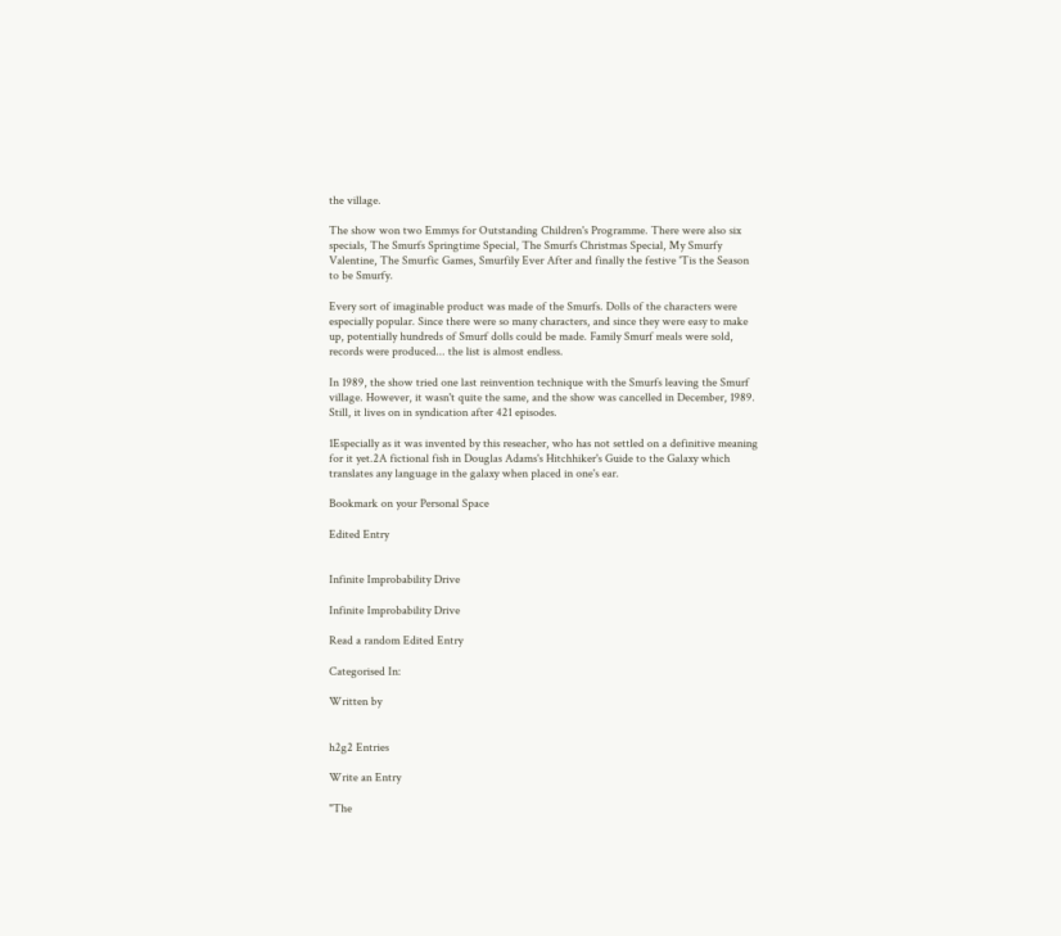the village.

The show won two Emmys for Outstanding Children's Programme. There were also six specials, The Smurfs Springtime Special, The Smurfs Christmas Special, My Smurfy Valentine, The Smurfic Games, Smurfily Ever After and finally the festive 'Tis the Season to be Smurfy.

Every sort of imaginable product was made of the Smurfs. Dolls of the characters were especially popular. Since there were so many characters, and since they were easy to make up, potentially hundreds of Smurf dolls could be made. Family Smurf meals were sold, records were produced... the list is almost endless.

In 1989, the show tried one last reinvention technique with the Smurfs leaving the Smurf village. However, it wasn't quite the same, and the show was cancelled in December, 1989. Still, it lives on in syndication after 421 episodes.

1Especially as it was invented by this reseacher, who has not settled on a definitive meaning for it yet.2A fictional fish in Douglas Adams's Hitchhiker's Guide to the Galaxy which translates any language in the galaxy when placed in one's ear.

Bookmark on your Personal Space

Edited Entry


Infinite Improbability Drive

Infinite Improbability Drive

Read a random Edited Entry

Categorised In:

Written by


h2g2 Entries

Write an Entry

"The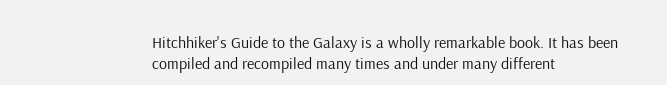Hitchhiker's Guide to the Galaxy is a wholly remarkable book. It has been compiled and recompiled many times and under many different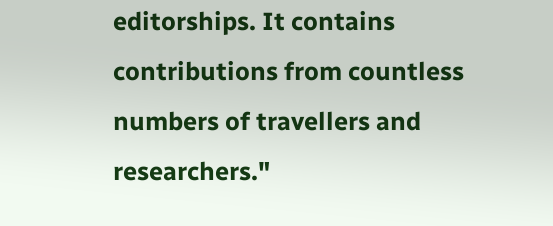editorships. It contains contributions from countless numbers of travellers and researchers."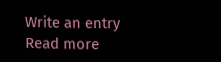Write an entry
Read more